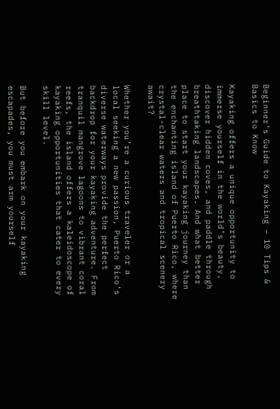Beginner’s Guide to Kayaking – 10 Tips & Basics to Know

Kayaking offers a unique opportunity to immerse yourself in the world’s beauty, discover hidden coves, and paddle through breathtaking landscapes. And what better place to start your kayaking journey than the enchanting island of Puerto Rico, where crystal-clear waters and tropical scenery await?

Whether you’re a curious traveler or a local seeking a new passion, Puerto Rico’s diverse waterways provide the perfect backdrop for your kayaking adventure. From tranquil mangrove lagoons to vibrant coral reefs, the island offers a kaleidoscope of kayaking opportunities that cater to every skill level.

But before you embark on your kayaking escapades, you must arm yourself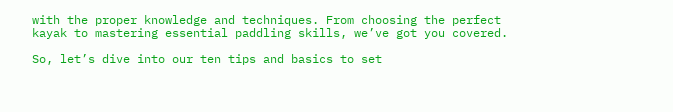with the proper knowledge and techniques. From choosing the perfect kayak to mastering essential paddling skills, we’ve got you covered.

So, let’s dive into our ten tips and basics to set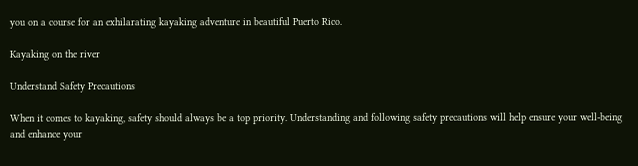you on a course for an exhilarating kayaking adventure in beautiful Puerto Rico.

Kayaking on the river

Understand Safety Precautions

When it comes to kayaking, safety should always be a top priority. Understanding and following safety precautions will help ensure your well-being and enhance your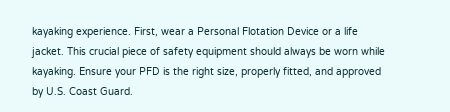kayaking experience. First, wear a Personal Flotation Device or a life jacket. This crucial piece of safety equipment should always be worn while kayaking. Ensure your PFD is the right size, properly fitted, and approved by U.S. Coast Guard.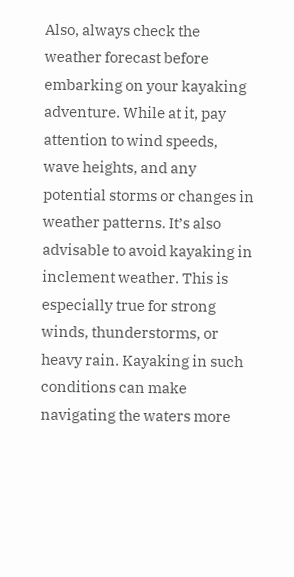Also, always check the weather forecast before embarking on your kayaking adventure. While at it, pay attention to wind speeds, wave heights, and any potential storms or changes in weather patterns. It’s also advisable to avoid kayaking in inclement weather. This is especially true for strong winds, thunderstorms, or heavy rain. Kayaking in such conditions can make navigating the waters more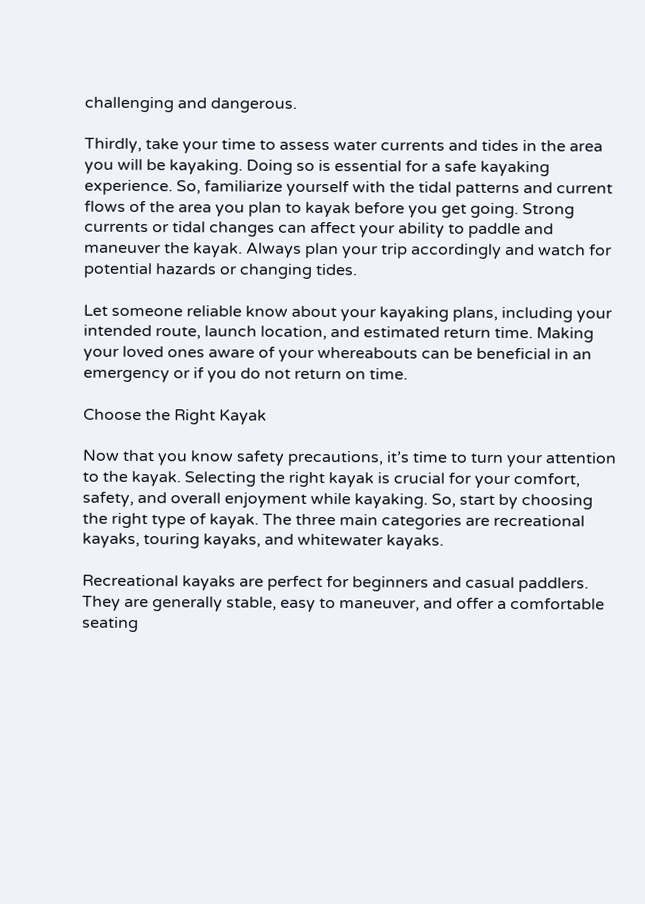challenging and dangerous.

Thirdly, take your time to assess water currents and tides in the area you will be kayaking. Doing so is essential for a safe kayaking experience. So, familiarize yourself with the tidal patterns and current flows of the area you plan to kayak before you get going. Strong currents or tidal changes can affect your ability to paddle and maneuver the kayak. Always plan your trip accordingly and watch for potential hazards or changing tides.

Let someone reliable know about your kayaking plans, including your intended route, launch location, and estimated return time. Making your loved ones aware of your whereabouts can be beneficial in an emergency or if you do not return on time.

Choose the Right Kayak

Now that you know safety precautions, it’s time to turn your attention to the kayak. Selecting the right kayak is crucial for your comfort, safety, and overall enjoyment while kayaking. So, start by choosing the right type of kayak. The three main categories are recreational kayaks, touring kayaks, and whitewater kayaks.

Recreational kayaks are perfect for beginners and casual paddlers. They are generally stable, easy to maneuver, and offer a comfortable seating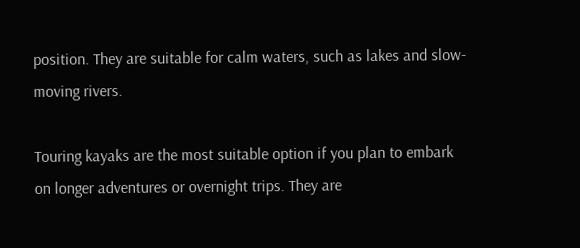position. They are suitable for calm waters, such as lakes and slow-moving rivers.

Touring kayaks are the most suitable option if you plan to embark on longer adventures or overnight trips. They are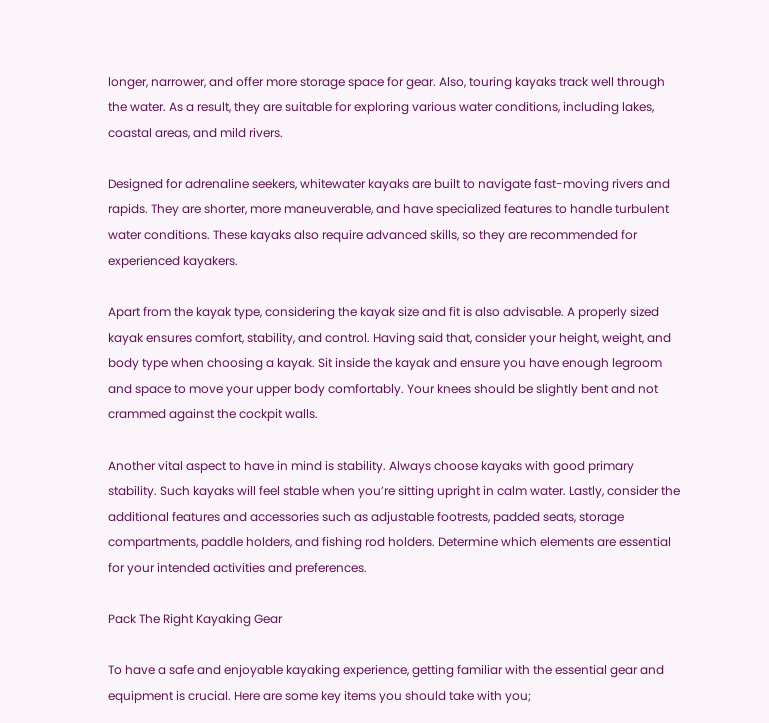longer, narrower, and offer more storage space for gear. Also, touring kayaks track well through the water. As a result, they are suitable for exploring various water conditions, including lakes, coastal areas, and mild rivers.

Designed for adrenaline seekers, whitewater kayaks are built to navigate fast-moving rivers and rapids. They are shorter, more maneuverable, and have specialized features to handle turbulent water conditions. These kayaks also require advanced skills, so they are recommended for experienced kayakers.

Apart from the kayak type, considering the kayak size and fit is also advisable. A properly sized kayak ensures comfort, stability, and control. Having said that, consider your height, weight, and body type when choosing a kayak. Sit inside the kayak and ensure you have enough legroom and space to move your upper body comfortably. Your knees should be slightly bent and not crammed against the cockpit walls.

Another vital aspect to have in mind is stability. Always choose kayaks with good primary stability. Such kayaks will feel stable when you’re sitting upright in calm water. Lastly, consider the additional features and accessories such as adjustable footrests, padded seats, storage compartments, paddle holders, and fishing rod holders. Determine which elements are essential for your intended activities and preferences.

Pack The Right Kayaking Gear

To have a safe and enjoyable kayaking experience, getting familiar with the essential gear and equipment is crucial. Here are some key items you should take with you;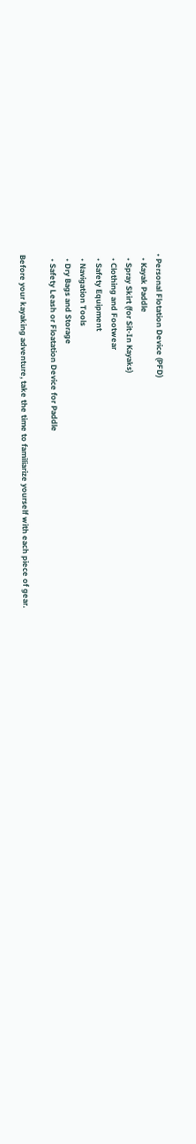• Personal Flotation Device (PFD)
  • Kayak Paddle
  • Spray Skirt (for Sit-In Kayaks)
  • Clothing and Footwear
  • Safety Equipment
  • Navigation Tools
  • Dry Bags and Storage
  • Safety Leash or Floatation Device for Paddle

Before your kayaking adventure, take the time to familiarize yourself with each piece of gear.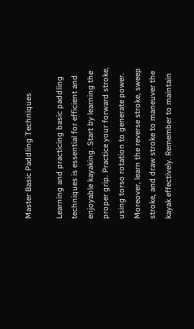Master Basic Paddling Techniques

Learning and practicing basic paddling techniques is essential for efficient and enjoyable kayaking. Start by learning the proper grip. Practice your forward stroke, using torso rotation to generate power. Moreover, learn the reverse stroke, sweep stroke, and draw stroke to maneuver the kayak effectively. Remember to maintain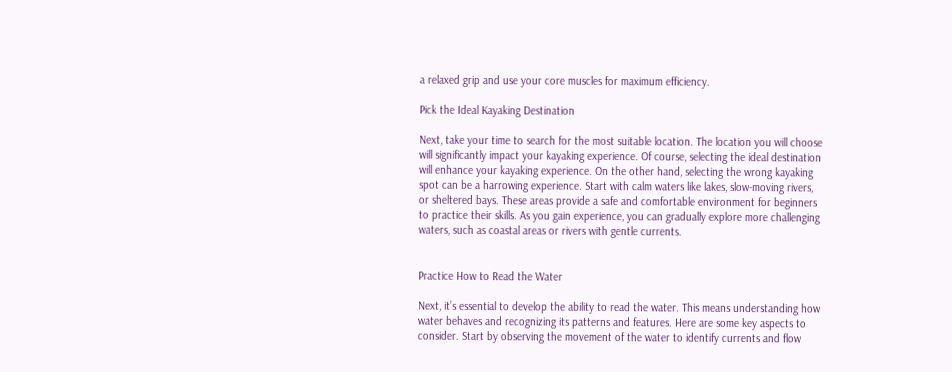a relaxed grip and use your core muscles for maximum efficiency.

Pick the Ideal Kayaking Destination

Next, take your time to search for the most suitable location. The location you will choose will significantly impact your kayaking experience. Of course, selecting the ideal destination will enhance your kayaking experience. On the other hand, selecting the wrong kayaking spot can be a harrowing experience. Start with calm waters like lakes, slow-moving rivers, or sheltered bays. These areas provide a safe and comfortable environment for beginners to practice their skills. As you gain experience, you can gradually explore more challenging waters, such as coastal areas or rivers with gentle currents.


Practice How to Read the Water

Next, it’s essential to develop the ability to read the water. This means understanding how water behaves and recognizing its patterns and features. Here are some key aspects to consider. Start by observing the movement of the water to identify currents and flow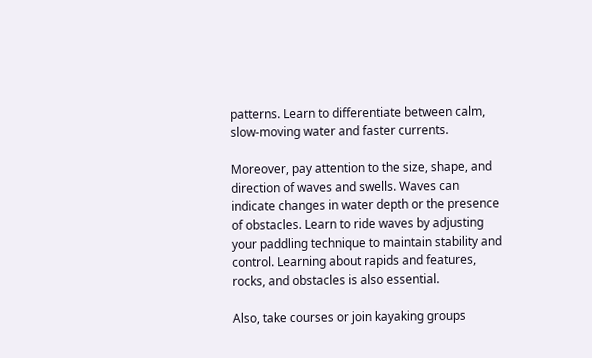patterns. Learn to differentiate between calm, slow-moving water and faster currents.

Moreover, pay attention to the size, shape, and direction of waves and swells. Waves can indicate changes in water depth or the presence of obstacles. Learn to ride waves by adjusting your paddling technique to maintain stability and control. Learning about rapids and features, rocks, and obstacles is also essential.

Also, take courses or join kayaking groups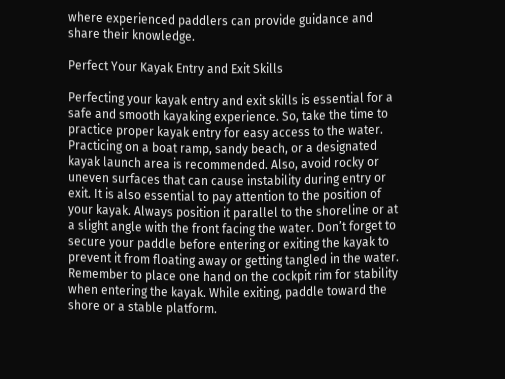where experienced paddlers can provide guidance and share their knowledge.

Perfect Your Kayak Entry and Exit Skills

Perfecting your kayak entry and exit skills is essential for a safe and smooth kayaking experience. So, take the time to practice proper kayak entry for easy access to the water. Practicing on a boat ramp, sandy beach, or a designated kayak launch area is recommended. Also, avoid rocky or uneven surfaces that can cause instability during entry or exit. It is also essential to pay attention to the position of your kayak. Always position it parallel to the shoreline or at a slight angle with the front facing the water. Don’t forget to secure your paddle before entering or exiting the kayak to prevent it from floating away or getting tangled in the water. Remember to place one hand on the cockpit rim for stability when entering the kayak. While exiting, paddle toward the shore or a stable platform.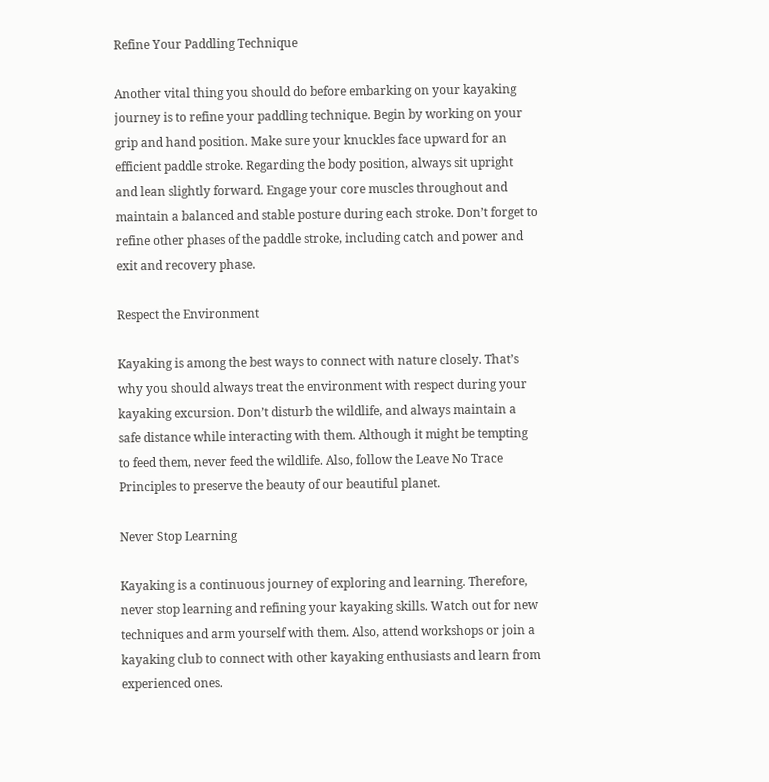Refine Your Paddling Technique

Another vital thing you should do before embarking on your kayaking journey is to refine your paddling technique. Begin by working on your grip and hand position. Make sure your knuckles face upward for an efficient paddle stroke. Regarding the body position, always sit upright and lean slightly forward. Engage your core muscles throughout and maintain a balanced and stable posture during each stroke. Don’t forget to refine other phases of the paddle stroke, including catch and power and exit and recovery phase.

Respect the Environment

Kayaking is among the best ways to connect with nature closely. That’s why you should always treat the environment with respect during your kayaking excursion. Don’t disturb the wildlife, and always maintain a safe distance while interacting with them. Although it might be tempting to feed them, never feed the wildlife. Also, follow the Leave No Trace Principles to preserve the beauty of our beautiful planet.

Never Stop Learning

Kayaking is a continuous journey of exploring and learning. Therefore, never stop learning and refining your kayaking skills. Watch out for new techniques and arm yourself with them. Also, attend workshops or join a kayaking club to connect with other kayaking enthusiasts and learn from experienced ones.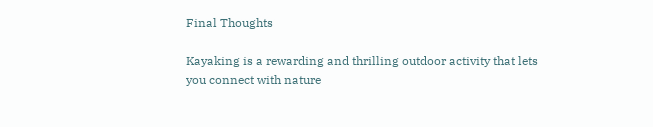Final Thoughts

Kayaking is a rewarding and thrilling outdoor activity that lets you connect with nature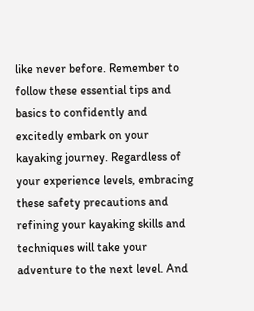like never before. Remember to follow these essential tips and basics to confidently and excitedly embark on your kayaking journey. Regardless of your experience levels, embracing these safety precautions and refining your kayaking skills and techniques will take your adventure to the next level. And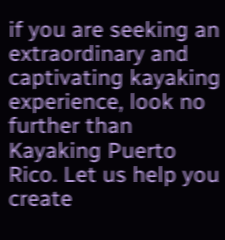if you are seeking an extraordinary and captivating kayaking experience, look no further than Kayaking Puerto Rico. Let us help you create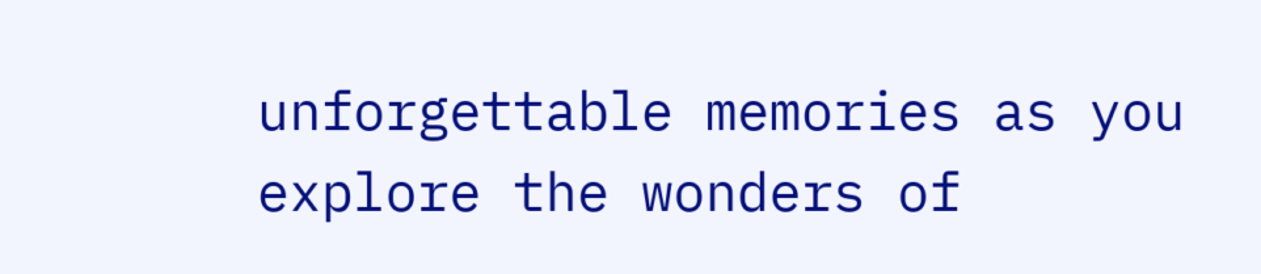unforgettable memories as you explore the wonders of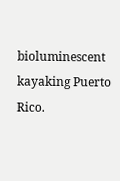bioluminescent kayaking Puerto Rico.